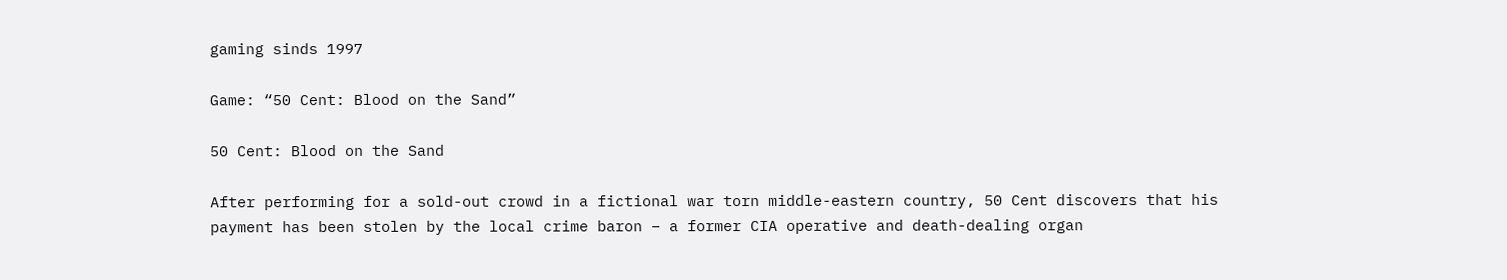gaming sinds 1997

Game: “50 Cent: Blood on the Sand”

50 Cent: Blood on the Sand

After performing for a sold-out crowd in a fictional war torn middle-eastern country, 50 Cent discovers that his payment has been stolen by the local crime baron – a former CIA operative and death-dealing organ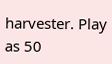harvester. Play as 50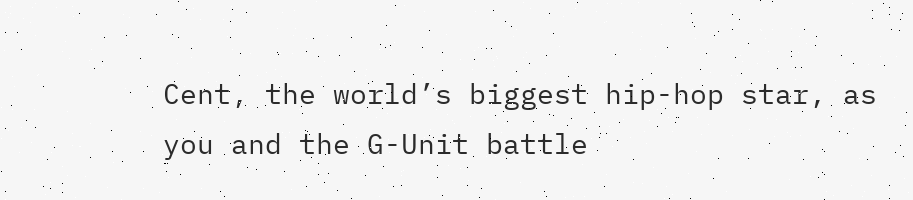Cent, the world’s biggest hip-hop star, as you and the G-Unit battle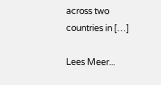across two countries in […]

Lees Meer...